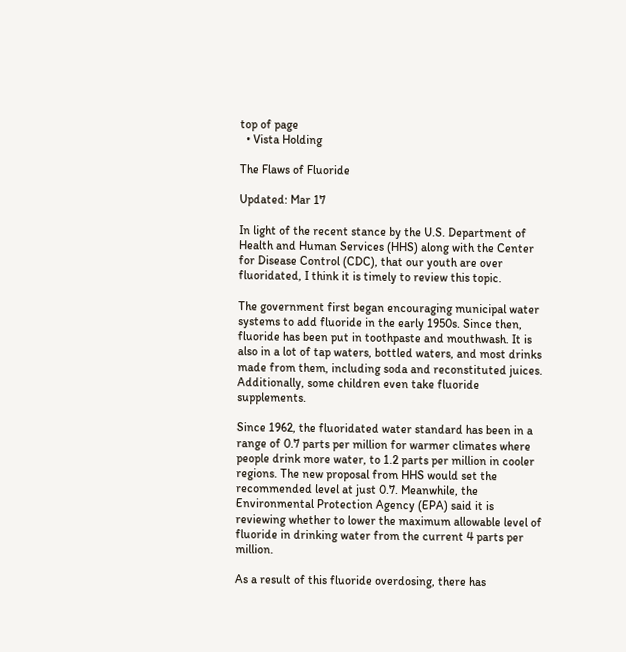top of page
  • Vista Holding

The Flaws of Fluoride

Updated: Mar 17

In light of the recent stance by the U.S. Department of Health and Human Services (HHS) along with the Center for Disease Control (CDC), that our youth are over fluoridated, I think it is timely to review this topic.

The government first began encouraging municipal water systems to add fluoride in the early 1950s. Since then, fluoride has been put in toothpaste and mouthwash. It is also in a lot of tap waters, bottled waters, and most drinks made from them, including soda and reconstituted juices. Additionally, some children even take fluoride supplements.

Since 1962, the fluoridated water standard has been in a range of 0.7 parts per million for warmer climates where people drink more water, to 1.2 parts per million in cooler regions. The new proposal from HHS would set the recommended level at just 0.7. Meanwhile, the Environmental Protection Agency (EPA) said it is reviewing whether to lower the maximum allowable level of fluoride in drinking water from the current 4 parts per million.

As a result of this fluoride overdosing, there has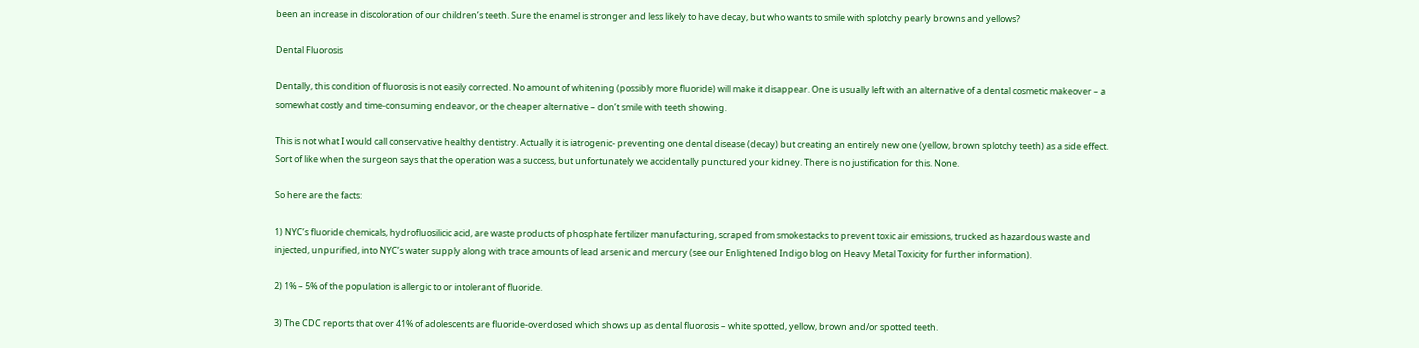been an increase in discoloration of our children’s teeth. Sure the enamel is stronger and less likely to have decay, but who wants to smile with splotchy pearly browns and yellows?

Dental Fluorosis

Dentally, this condition of fluorosis is not easily corrected. No amount of whitening (possibly more fluoride) will make it disappear. One is usually left with an alternative of a dental cosmetic makeover – a somewhat costly and time-consuming endeavor, or the cheaper alternative – don’t smile with teeth showing.

This is not what I would call conservative healthy dentistry. Actually it is iatrogenic- preventing one dental disease (decay) but creating an entirely new one (yellow, brown splotchy teeth) as a side effect. Sort of like when the surgeon says that the operation was a success, but unfortunately we accidentally punctured your kidney. There is no justification for this. None.

So here are the facts:

1) NYC’s fluoride chemicals, hydrofluosilicic acid, are waste products of phosphate fertilizer manufacturing, scraped from smokestacks to prevent toxic air emissions, trucked as hazardous waste and injected, unpurified, into NYC’s water supply along with trace amounts of lead arsenic and mercury (see our Enlightened Indigo blog on Heavy Metal Toxicity for further information).

2) 1% – 5% of the population is allergic to or intolerant of fluoride.

3) The CDC reports that over 41% of adolescents are fluoride-overdosed which shows up as dental fluorosis – white spotted, yellow, brown and/or spotted teeth.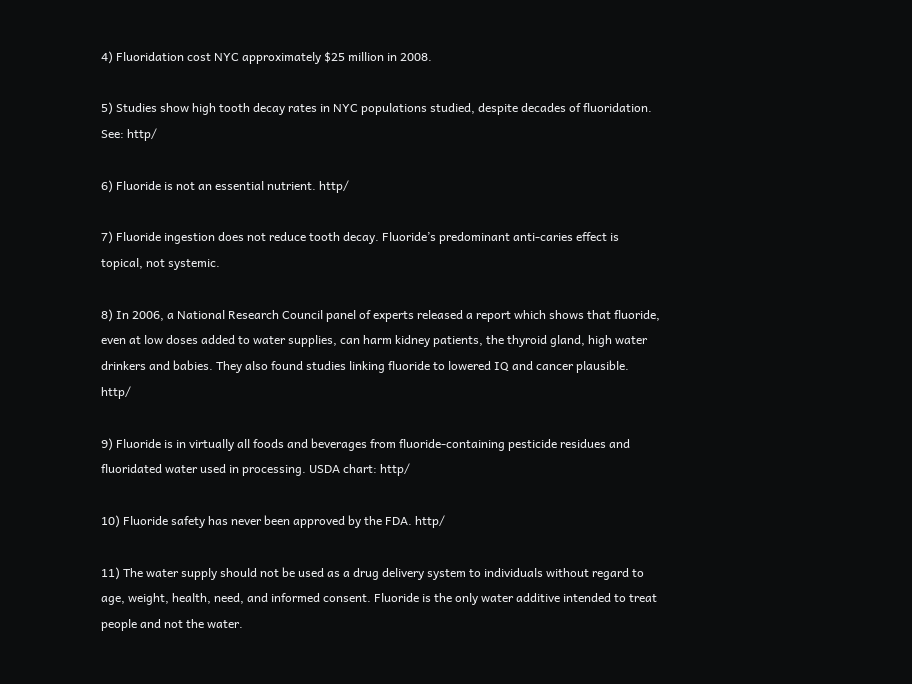4) Fluoridation cost NYC approximately $25 million in 2008.

5) Studies show high tooth decay rates in NYC populations studied, despite decades of fluoridation. See: http/

6) Fluoride is not an essential nutrient. http/

7) Fluoride ingestion does not reduce tooth decay. Fluoride’s predominant anti-caries effect is topical, not systemic.

8) In 2006, a National Research Council panel of experts released a report which shows that fluoride, even at low doses added to water supplies, can harm kidney patients, the thyroid gland, high water drinkers and babies. They also found studies linking fluoride to lowered IQ and cancer plausible. http/

9) Fluoride is in virtually all foods and beverages from fluoride-containing pesticide residues and fluoridated water used in processing. USDA chart: http/

10) Fluoride safety has never been approved by the FDA. http/

11) The water supply should not be used as a drug delivery system to individuals without regard to age, weight, health, need, and informed consent. Fluoride is the only water additive intended to treat people and not the water.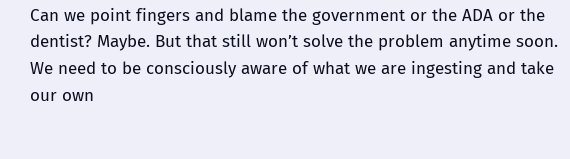Can we point fingers and blame the government or the ADA or the dentist? Maybe. But that still won’t solve the problem anytime soon. We need to be consciously aware of what we are ingesting and take our own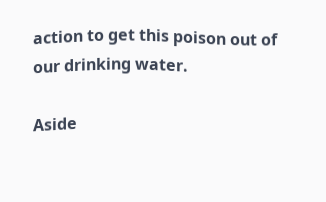action to get this poison out of our drinking water.

Aside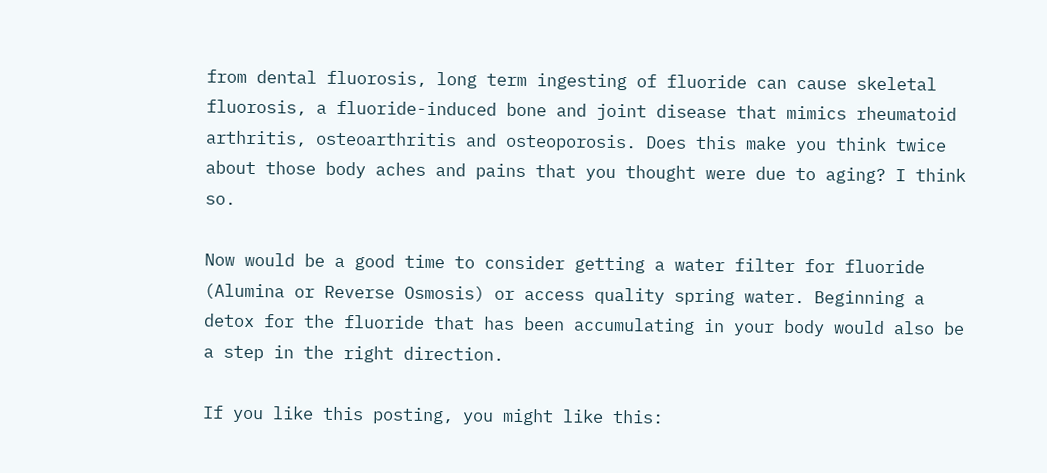from dental fluorosis, long term ingesting of fluoride can cause skeletal fluorosis, a fluoride-induced bone and joint disease that mimics rheumatoid arthritis, osteoarthritis and osteoporosis. Does this make you think twice about those body aches and pains that you thought were due to aging? I think so.

Now would be a good time to consider getting a water filter for fluoride (Alumina or Reverse Osmosis) or access quality spring water. Beginning a detox for the fluoride that has been accumulating in your body would also be a step in the right direction.

If you like this posting, you might like this: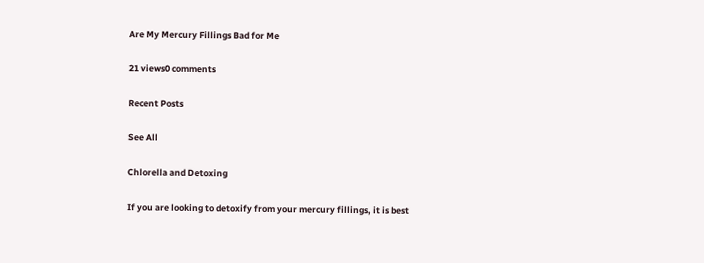Are My Mercury Fillings Bad for Me

21 views0 comments

Recent Posts

See All

Chlorella and Detoxing

If you are looking to detoxify from your mercury fillings, it is best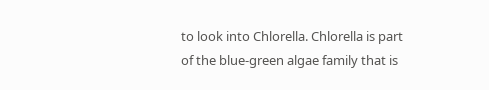to look into Chlorella. Chlorella is part of the blue-green algae family that is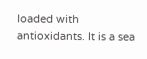loaded with antioxidants. It is a sea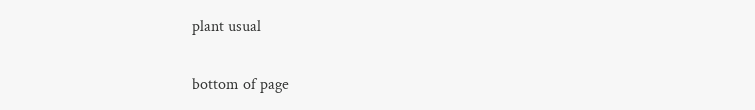plant usual


bottom of page